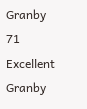Granby 71 Excellent
Granby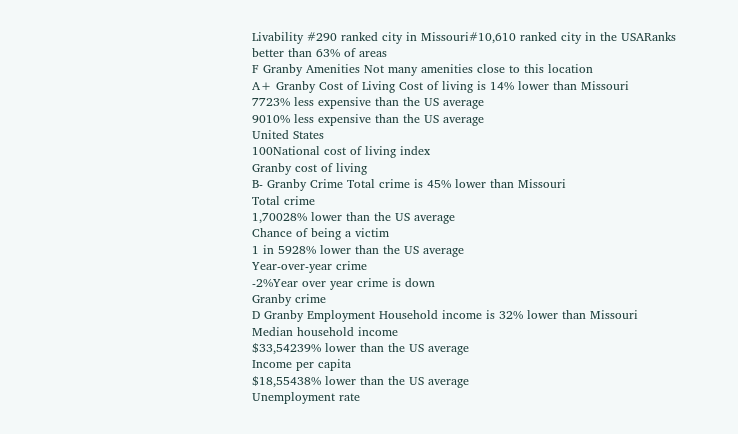Livability #290 ranked city in Missouri#10,610 ranked city in the USARanks better than 63% of areas
F Granby Amenities Not many amenities close to this location
A+ Granby Cost of Living Cost of living is 14% lower than Missouri
7723% less expensive than the US average
9010% less expensive than the US average
United States
100National cost of living index
Granby cost of living
B- Granby Crime Total crime is 45% lower than Missouri
Total crime
1,70028% lower than the US average
Chance of being a victim
1 in 5928% lower than the US average
Year-over-year crime
-2%Year over year crime is down
Granby crime
D Granby Employment Household income is 32% lower than Missouri
Median household income
$33,54239% lower than the US average
Income per capita
$18,55438% lower than the US average
Unemployment rate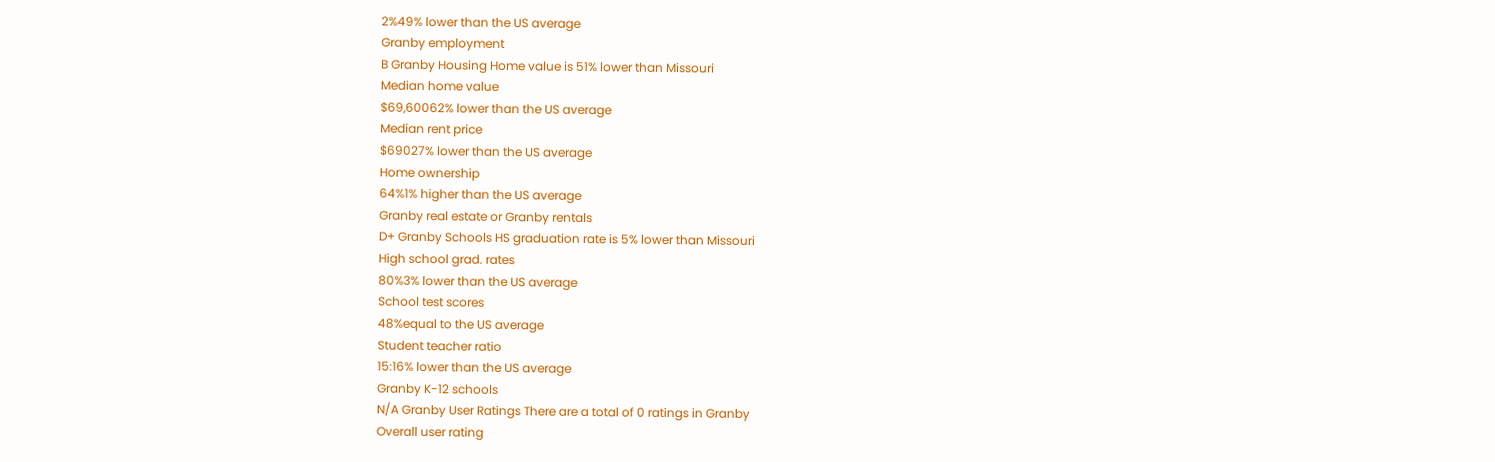2%49% lower than the US average
Granby employment
B Granby Housing Home value is 51% lower than Missouri
Median home value
$69,60062% lower than the US average
Median rent price
$69027% lower than the US average
Home ownership
64%1% higher than the US average
Granby real estate or Granby rentals
D+ Granby Schools HS graduation rate is 5% lower than Missouri
High school grad. rates
80%3% lower than the US average
School test scores
48%equal to the US average
Student teacher ratio
15:16% lower than the US average
Granby K-12 schools
N/A Granby User Ratings There are a total of 0 ratings in Granby
Overall user rating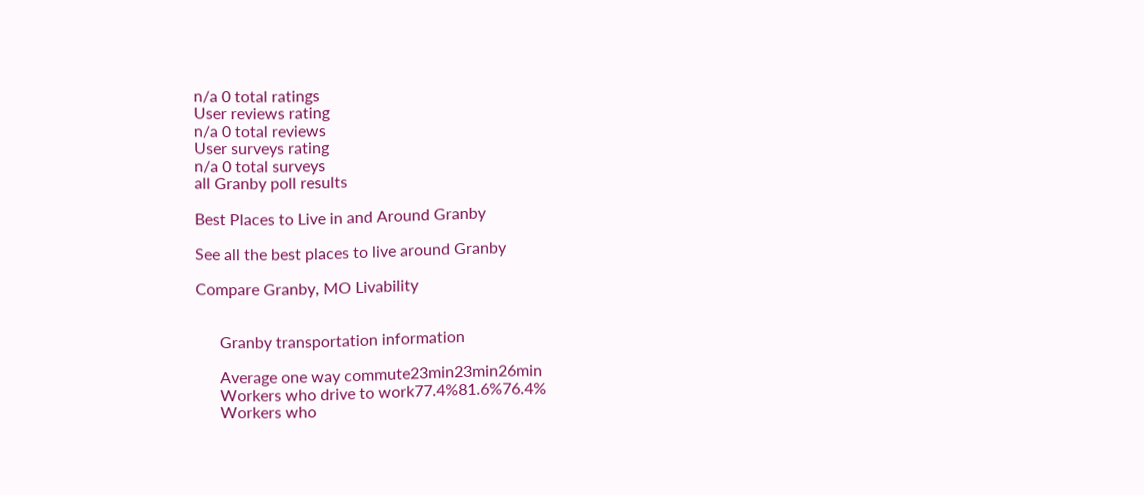n/a 0 total ratings
User reviews rating
n/a 0 total reviews
User surveys rating
n/a 0 total surveys
all Granby poll results

Best Places to Live in and Around Granby

See all the best places to live around Granby

Compare Granby, MO Livability


      Granby transportation information

      Average one way commute23min23min26min
      Workers who drive to work77.4%81.6%76.4%
      Workers who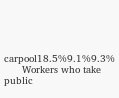carpool18.5%9.1%9.3%
      Workers who take public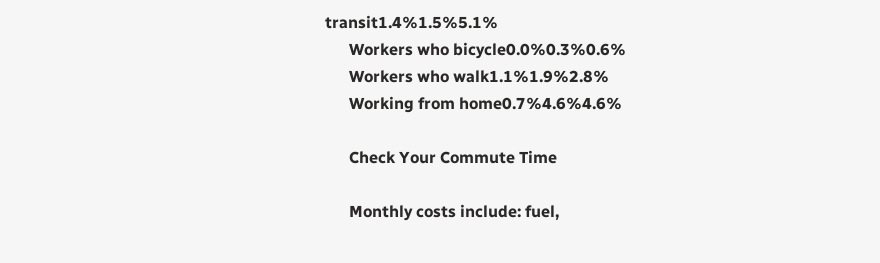transit1.4%1.5%5.1%
      Workers who bicycle0.0%0.3%0.6%
      Workers who walk1.1%1.9%2.8%
      Working from home0.7%4.6%4.6%

      Check Your Commute Time

      Monthly costs include: fuel,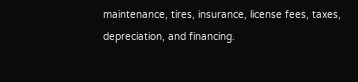maintenance, tires, insurance, license fees, taxes, depreciation, and financing.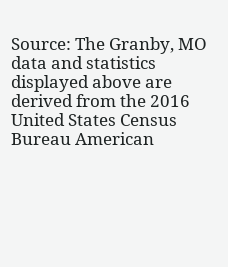Source: The Granby, MO data and statistics displayed above are derived from the 2016 United States Census Bureau American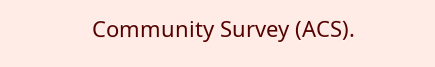Community Survey (ACS).